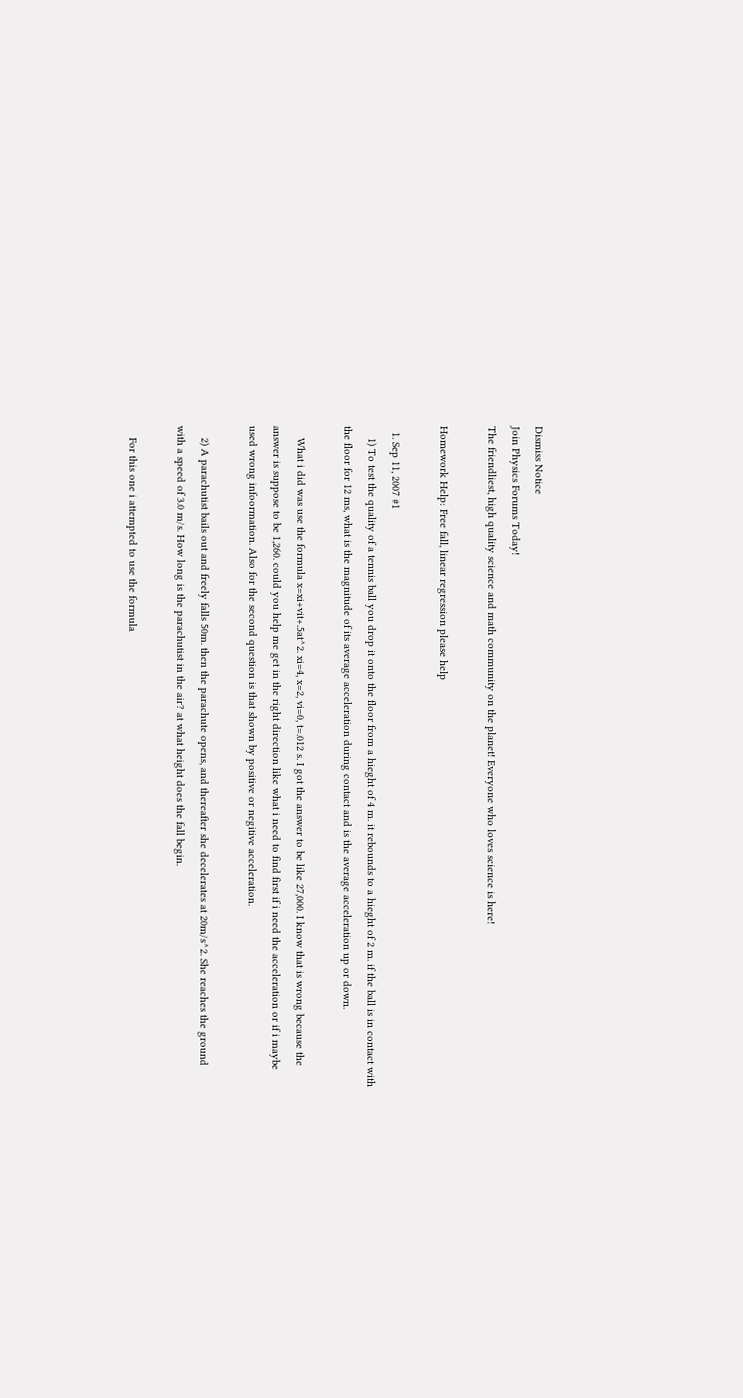Dismiss Notice
Join Physics Forums Today!
The friendliest, high quality science and math community on the planet! Everyone who loves science is here!

Homework Help: Free fall, linear regression please help

  1. Sep 11, 2007 #1
    1) To test the quality of a tennis ball you drop it onto the floor from a hieght of 4 m. it rebounds to a hieght of 2 m. if the ball is in contact with the floor for 12 ms, what is the magnitude of its average acceleration during contact and is the average acceleration up or down.

    What i did was use the formula x=xi+vit+.5at^2. xi=4, x=2, vi=0, t=.012 s. I got the answer to be like 27,000. I know that is wrong because the answer is suppose to be 1,260. could you help me get in the right direction like what i need to find first if i need the acceleration or if i maybe used wrong infoormation. Also for the second question is that shown by positive or negitive acceleration.

    2) A parachutist bails out and freely falls 50m. then the parachute opens, and thereafter she decelerates at 20m/s^2. She reaches the ground with a speed of 3.0 m/s. How long is the parachutist in the air? at what height does the fall begin.

    For this one i attempted to use the formula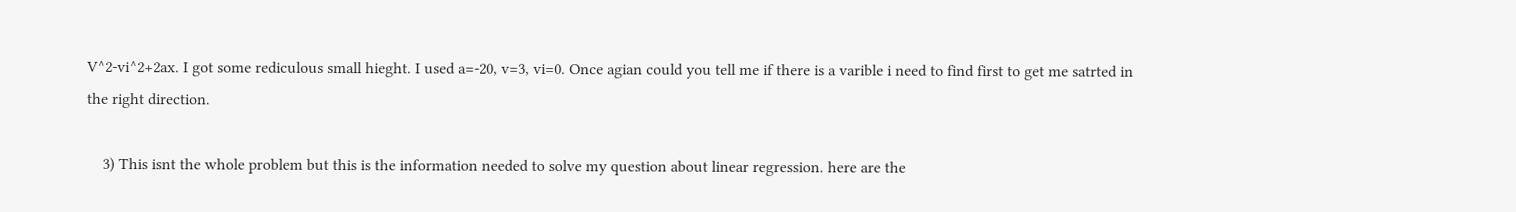V^2-vi^2+2ax. I got some rediculous small hieght. I used a=-20, v=3, vi=0. Once agian could you tell me if there is a varible i need to find first to get me satrted in the right direction.

    3) This isnt the whole problem but this is the information needed to solve my question about linear regression. here are the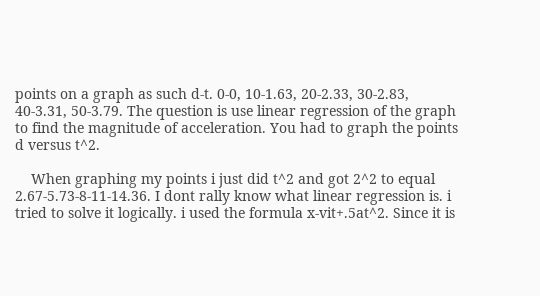points on a graph as such d-t. 0-0, 10-1.63, 20-2.33, 30-2.83, 40-3.31, 50-3.79. The question is use linear regression of the graph to find the magnitude of acceleration. You had to graph the points d versus t^2.

    When graphing my points i just did t^2 and got 2^2 to equal 2.67-5.73-8-11-14.36. I dont rally know what linear regression is. i tried to solve it logically. i used the formula x-vit+.5at^2. Since it is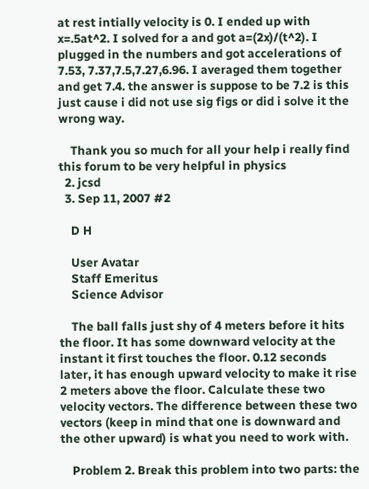at rest intially velocity is 0. I ended up with x=.5at^2. I solved for a and got a=(2x)/(t^2). I plugged in the numbers and got accelerations of 7.53, 7.37,7.5,7.27,6.96. I averaged them together and get 7.4. the answer is suppose to be 7.2 is this just cause i did not use sig figs or did i solve it the wrong way.

    Thank you so much for all your help i really find this forum to be very helpful in physics
  2. jcsd
  3. Sep 11, 2007 #2

    D H

    User Avatar
    Staff Emeritus
    Science Advisor

    The ball falls just shy of 4 meters before it hits the floor. It has some downward velocity at the instant it first touches the floor. 0.12 seconds later, it has enough upward velocity to make it rise 2 meters above the floor. Calculate these two velocity vectors. The difference between these two vectors (keep in mind that one is downward and the other upward) is what you need to work with.

    Problem 2. Break this problem into two parts: the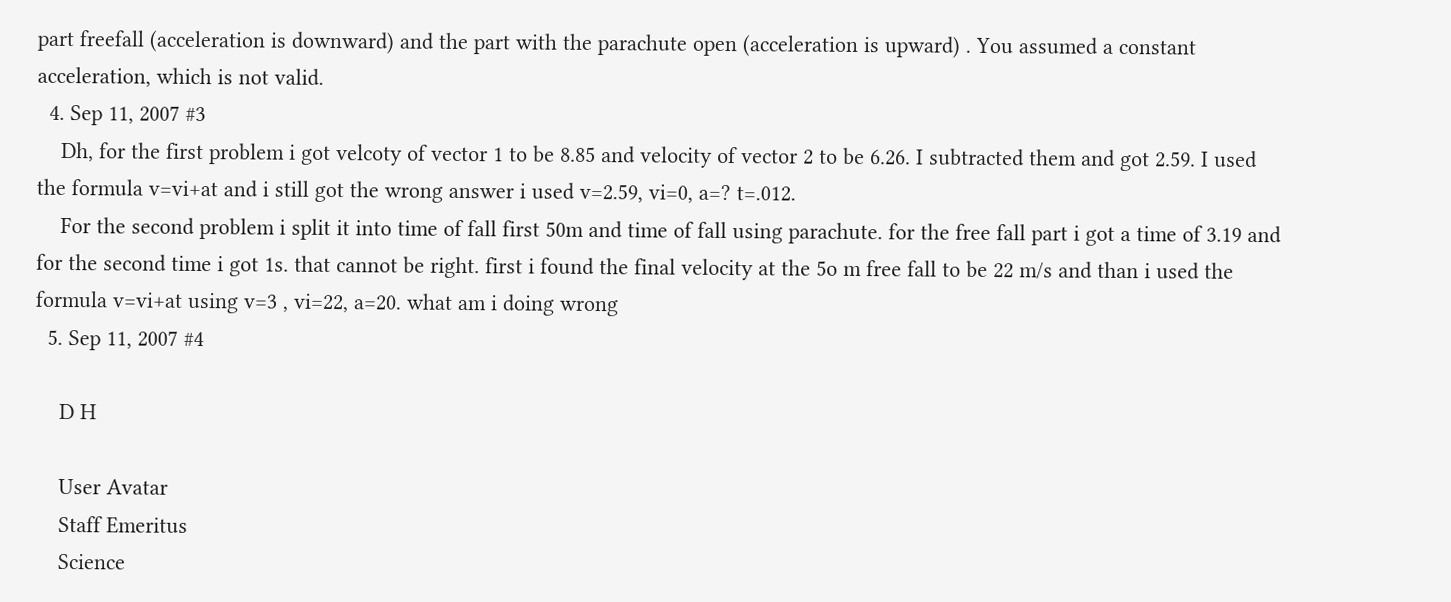part freefall (acceleration is downward) and the part with the parachute open (acceleration is upward) . You assumed a constant acceleration, which is not valid.
  4. Sep 11, 2007 #3
    Dh, for the first problem i got velcoty of vector 1 to be 8.85 and velocity of vector 2 to be 6.26. I subtracted them and got 2.59. I used the formula v=vi+at and i still got the wrong answer i used v=2.59, vi=0, a=? t=.012.
    For the second problem i split it into time of fall first 50m and time of fall using parachute. for the free fall part i got a time of 3.19 and for the second time i got 1s. that cannot be right. first i found the final velocity at the 5o m free fall to be 22 m/s and than i used the formula v=vi+at using v=3 , vi=22, a=20. what am i doing wrong
  5. Sep 11, 2007 #4

    D H

    User Avatar
    Staff Emeritus
    Science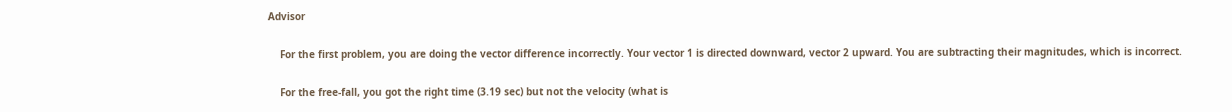Advisor

    For the first problem, you are doing the vector difference incorrectly. Your vector 1 is directed downward, vector 2 upward. You are subtracting their magnitudes, which is incorrect.

    For the free-fall, you got the right time (3.19 sec) but not the velocity (what is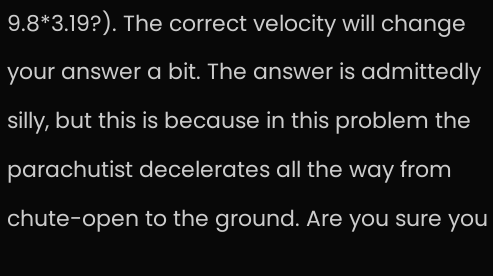9.8*3.19?). The correct velocity will change your answer a bit. The answer is admittedly silly, but this is because in this problem the parachutist decelerates all the way from chute-open to the ground. Are you sure you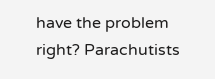have the problem right? Parachutists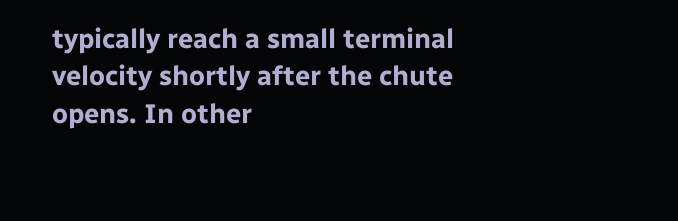typically reach a small terminal velocity shortly after the chute opens. In other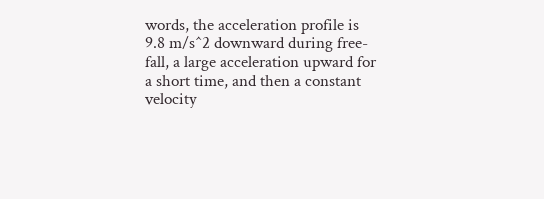words, the acceleration profile is 9.8 m/s^2 downward during free-fall, a large acceleration upward for a short time, and then a constant velocity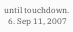until touchdown.
  6. Sep 11, 2007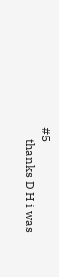#5
    thanks D H i was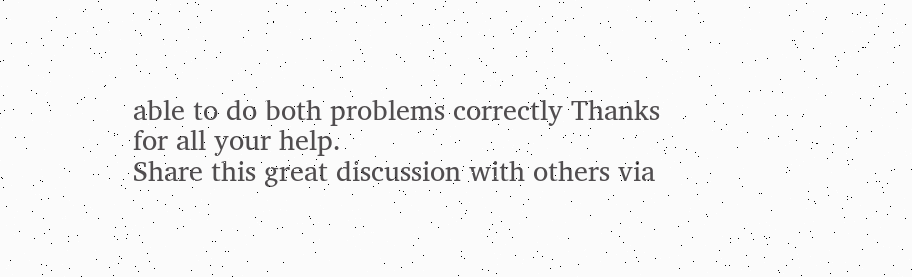able to do both problems correctly Thanks for all your help.
Share this great discussion with others via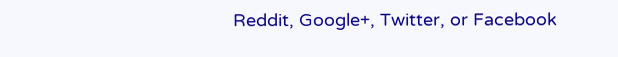Reddit, Google+, Twitter, or Facebook